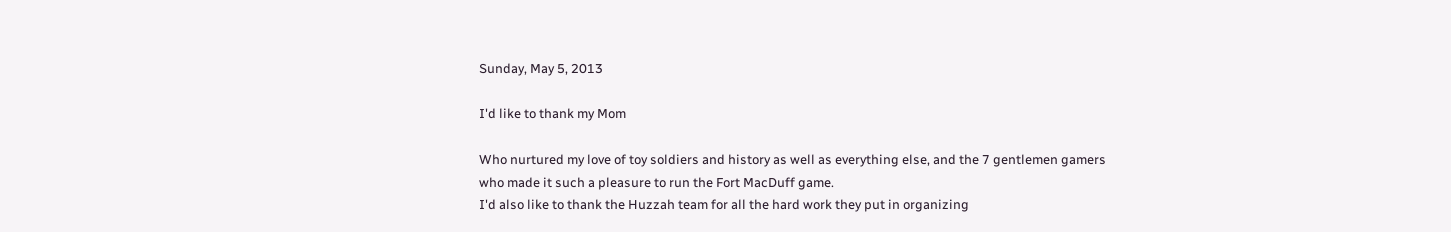Sunday, May 5, 2013

I'd like to thank my Mom

Who nurtured my love of toy soldiers and history as well as everything else, and the 7 gentlemen gamers who made it such a pleasure to run the Fort MacDuff game.
I'd also like to thank the Huzzah team for all the hard work they put in organizing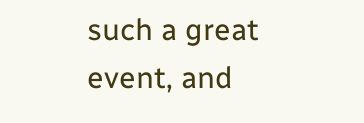such a great event, and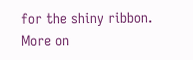for the shiny ribbon.
More on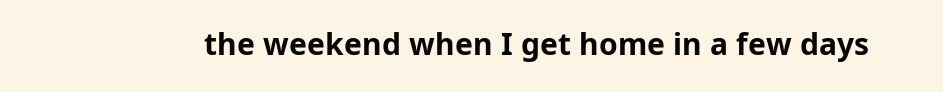the weekend when I get home in a few days